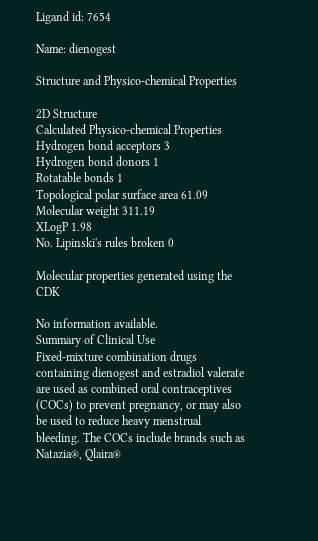Ligand id: 7654

Name: dienogest

Structure and Physico-chemical Properties

2D Structure
Calculated Physico-chemical Properties
Hydrogen bond acceptors 3
Hydrogen bond donors 1
Rotatable bonds 1
Topological polar surface area 61.09
Molecular weight 311.19
XLogP 1.98
No. Lipinski's rules broken 0

Molecular properties generated using the CDK

No information available.
Summary of Clinical Use
Fixed-mixture combination drugs containing dienogest and estradiol valerate are used as combined oral contraceptives (COCs) to prevent pregnancy, or may also be used to reduce heavy menstrual bleeding. The COCs include brands such as Natazia®, Qlaira®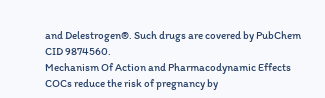and Delestrogen®. Such drugs are covered by PubChem CID 9874560.
Mechanism Of Action and Pharmacodynamic Effects
COCs reduce the risk of pregnancy by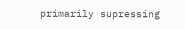primarily supressing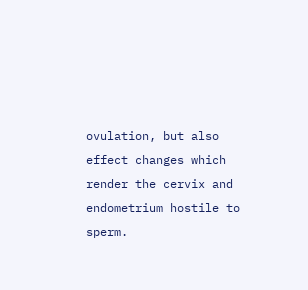ovulation, but also effect changes which render the cervix and endometrium hostile to sperm.